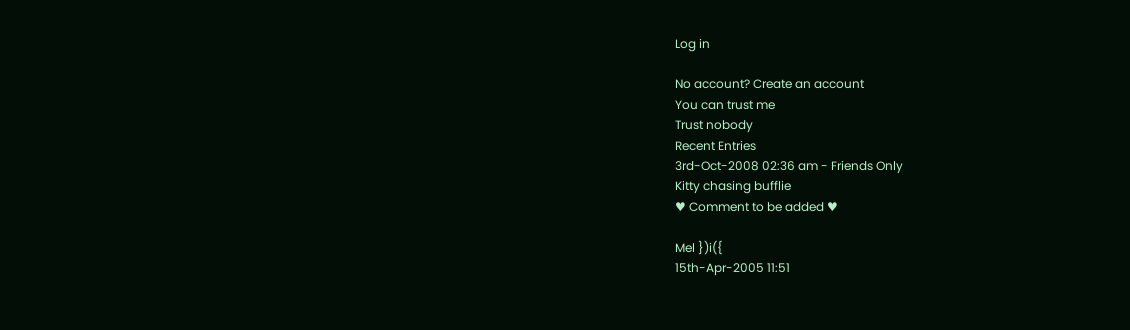Log in

No account? Create an account
You can trust me
Trust nobody
Recent Entries
3rd-Oct-2008 02:36 am - Friends Only
Kitty chasing bufflie
♥ Comment to be added ♥

Mel })i({
15th-Apr-2005 11:51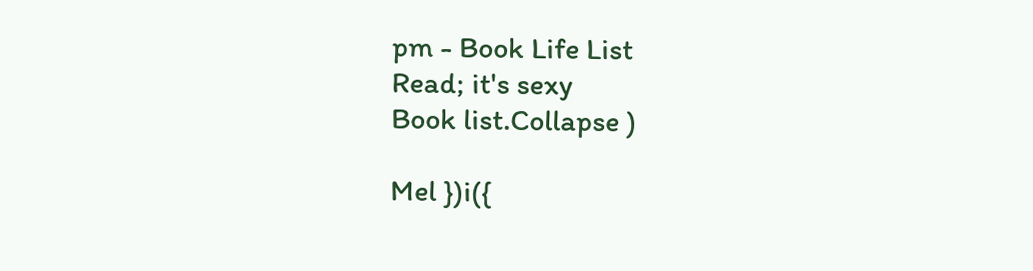pm - Book Life List
Read; it's sexy
Book list.Collapse )

Mel })i({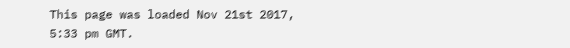This page was loaded Nov 21st 2017, 5:33 pm GMT.